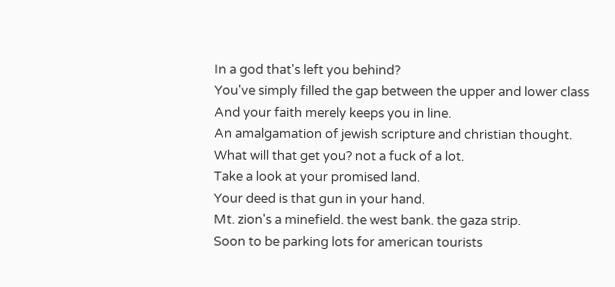In a god that's left you behind?
You've simply filled the gap between the upper and lower class
And your faith merely keeps you in line.
An amalgamation of jewish scripture and christian thought.
What will that get you? not a fuck of a lot.
Take a look at your promised land.
Your deed is that gun in your hand.
Mt. zion's a minefield. the west bank. the gaza strip.
Soon to be parking lots for american tourists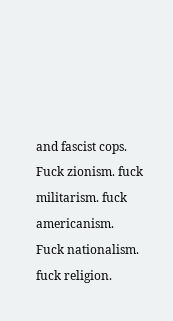and fascist cops.
Fuck zionism. fuck militarism. fuck americanism.
Fuck nationalism. fuck religion.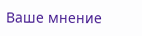Ваше мнение